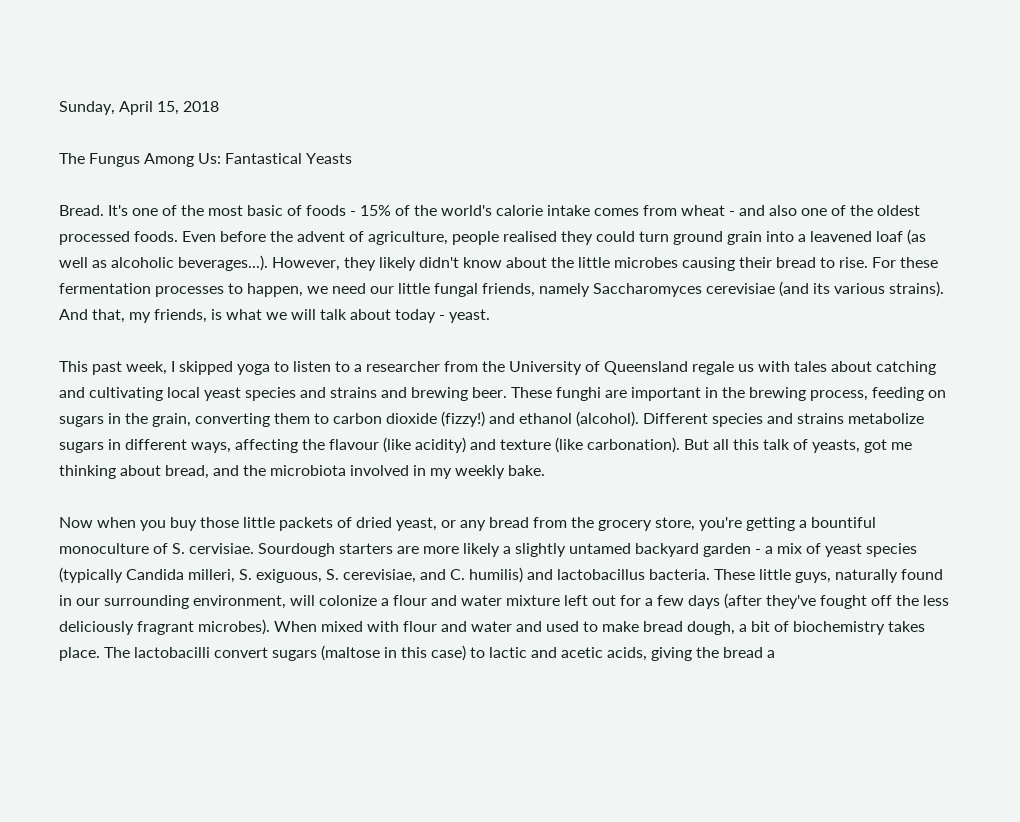Sunday, April 15, 2018

The Fungus Among Us: Fantastical Yeasts

Bread. It's one of the most basic of foods - 15% of the world's calorie intake comes from wheat - and also one of the oldest processed foods. Even before the advent of agriculture, people realised they could turn ground grain into a leavened loaf (as well as alcoholic beverages...). However, they likely didn't know about the little microbes causing their bread to rise. For these fermentation processes to happen, we need our little fungal friends, namely Saccharomyces cerevisiae (and its various strains). And that, my friends, is what we will talk about today - yeast.

This past week, I skipped yoga to listen to a researcher from the University of Queensland regale us with tales about catching and cultivating local yeast species and strains and brewing beer. These funghi are important in the brewing process, feeding on sugars in the grain, converting them to carbon dioxide (fizzy!) and ethanol (alcohol). Different species and strains metabolize sugars in different ways, affecting the flavour (like acidity) and texture (like carbonation). But all this talk of yeasts, got me thinking about bread, and the microbiota involved in my weekly bake.

Now when you buy those little packets of dried yeast, or any bread from the grocery store, you're getting a bountiful monoculture of S. cervisiae. Sourdough starters are more likely a slightly untamed backyard garden - a mix of yeast species (typically Candida milleri, S. exiguous, S. cerevisiae, and C. humilis) and lactobacillus bacteria. These little guys, naturally found in our surrounding environment, will colonize a flour and water mixture left out for a few days (after they've fought off the less deliciously fragrant microbes). When mixed with flour and water and used to make bread dough, a bit of biochemistry takes place. The lactobacilli convert sugars (maltose in this case) to lactic and acetic acids, giving the bread a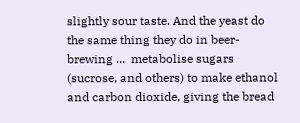slightly sour taste. And the yeast do the same thing they do in beer-brewing ...  metabolise sugars (sucrose, and others) to make ethanol and carbon dioxide, giving the bread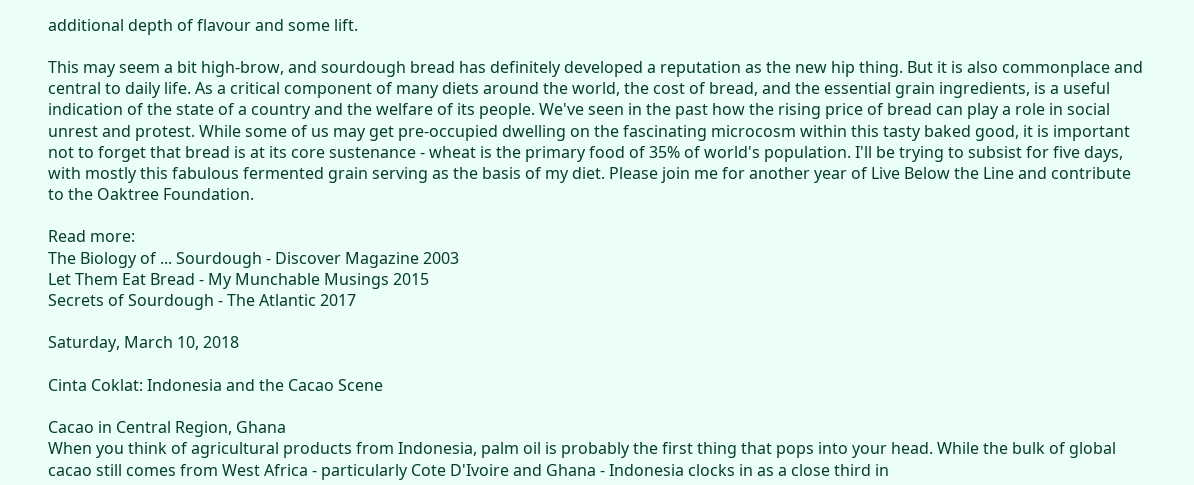additional depth of flavour and some lift.

This may seem a bit high-brow, and sourdough bread has definitely developed a reputation as the new hip thing. But it is also commonplace and central to daily life. As a critical component of many diets around the world, the cost of bread, and the essential grain ingredients, is a useful indication of the state of a country and the welfare of its people. We've seen in the past how the rising price of bread can play a role in social unrest and protest. While some of us may get pre-occupied dwelling on the fascinating microcosm within this tasty baked good, it is important not to forget that bread is at its core sustenance - wheat is the primary food of 35% of world's population. I'll be trying to subsist for five days, with mostly this fabulous fermented grain serving as the basis of my diet. Please join me for another year of Live Below the Line and contribute to the Oaktree Foundation.

Read more:
The Biology of ... Sourdough - Discover Magazine 2003
Let Them Eat Bread - My Munchable Musings 2015
Secrets of Sourdough - The Atlantic 2017

Saturday, March 10, 2018

Cinta Coklat: Indonesia and the Cacao Scene

Cacao in Central Region, Ghana
When you think of agricultural products from Indonesia, palm oil is probably the first thing that pops into your head. While the bulk of global cacao still comes from West Africa - particularly Cote D'Ivoire and Ghana - Indonesia clocks in as a close third in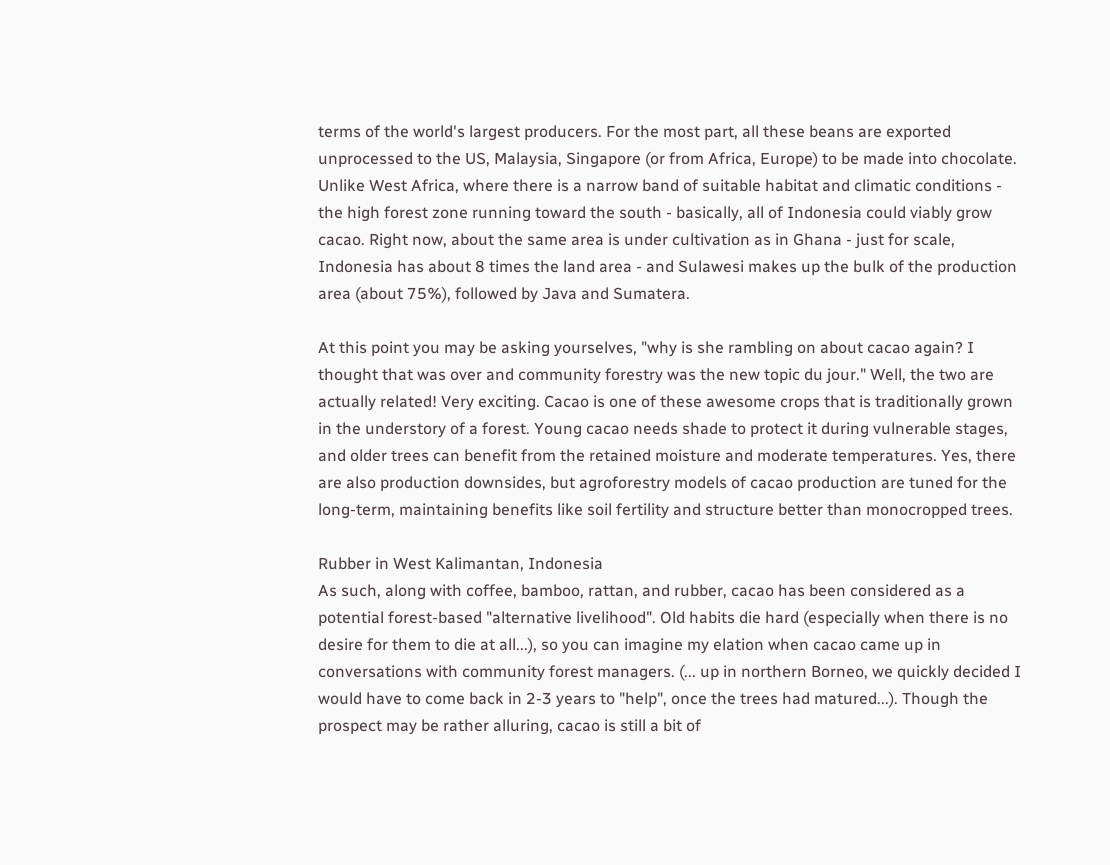terms of the world's largest producers. For the most part, all these beans are exported unprocessed to the US, Malaysia, Singapore (or from Africa, Europe) to be made into chocolate. Unlike West Africa, where there is a narrow band of suitable habitat and climatic conditions - the high forest zone running toward the south - basically, all of Indonesia could viably grow cacao. Right now, about the same area is under cultivation as in Ghana - just for scale, Indonesia has about 8 times the land area - and Sulawesi makes up the bulk of the production area (about 75%), followed by Java and Sumatera.

At this point you may be asking yourselves, "why is she rambling on about cacao again? I thought that was over and community forestry was the new topic du jour." Well, the two are actually related! Very exciting. Cacao is one of these awesome crops that is traditionally grown in the understory of a forest. Young cacao needs shade to protect it during vulnerable stages, and older trees can benefit from the retained moisture and moderate temperatures. Yes, there are also production downsides, but agroforestry models of cacao production are tuned for the long-term, maintaining benefits like soil fertility and structure better than monocropped trees.

Rubber in West Kalimantan, Indonesia
As such, along with coffee, bamboo, rattan, and rubber, cacao has been considered as a potential forest-based "alternative livelihood". Old habits die hard (especially when there is no desire for them to die at all...), so you can imagine my elation when cacao came up in conversations with community forest managers. (... up in northern Borneo, we quickly decided I would have to come back in 2-3 years to "help", once the trees had matured...). Though the prospect may be rather alluring, cacao is still a bit of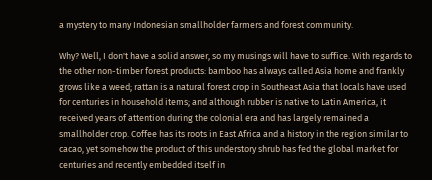a mystery to many Indonesian smallholder farmers and forest community.

Why? Well, I don't have a solid answer, so my musings will have to suffice. With regards to the other non-timber forest products: bamboo has always called Asia home and frankly grows like a weed; rattan is a natural forest crop in Southeast Asia that locals have used for centuries in household items; and although rubber is native to Latin America, it received years of attention during the colonial era and has largely remained a smallholder crop. Coffee has its roots in East Africa and a history in the region similar to cacao, yet somehow the product of this understory shrub has fed the global market for centuries and recently embedded itself in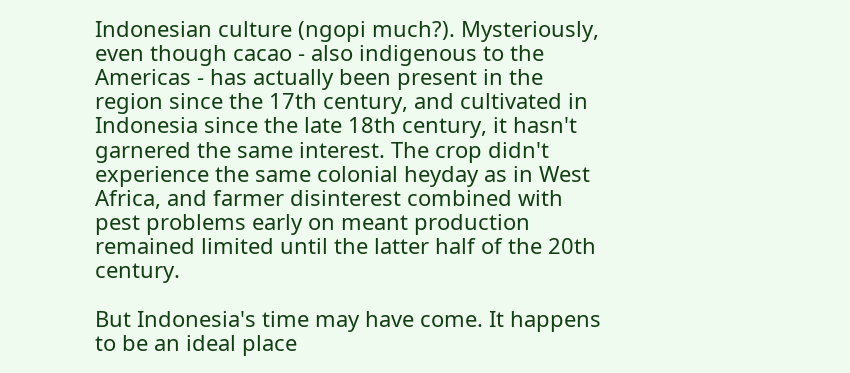Indonesian culture (ngopi much?). Mysteriously, even though cacao - also indigenous to the Americas - has actually been present in the region since the 17th century, and cultivated in Indonesia since the late 18th century, it hasn't garnered the same interest. The crop didn't experience the same colonial heyday as in West Africa, and farmer disinterest combined with pest problems early on meant production remained limited until the latter half of the 20th century.

But Indonesia's time may have come. It happens to be an ideal place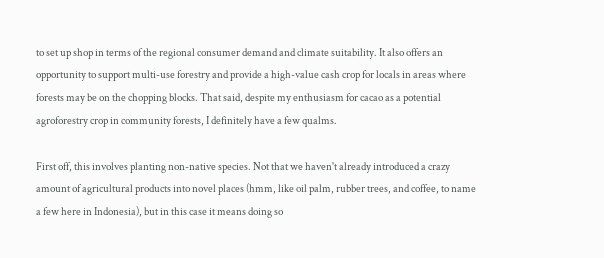to set up shop in terms of the regional consumer demand and climate suitability. It also offers an opportunity to support multi-use forestry and provide a high-value cash crop for locals in areas where forests may be on the chopping blocks. That said, despite my enthusiasm for cacao as a potential agroforestry crop in community forests, I definitely have a few qualms.

First off, this involves planting non-native species. Not that we haven't already introduced a crazy amount of agricultural products into novel places (hmm, like oil palm, rubber trees, and coffee, to name a few here in Indonesia), but in this case it means doing so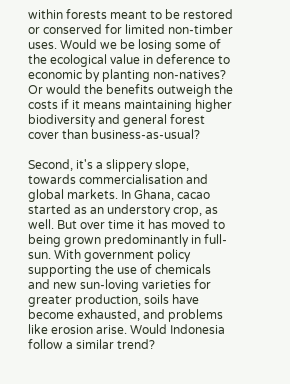within forests meant to be restored or conserved for limited non-timber uses. Would we be losing some of the ecological value in deference to economic by planting non-natives? Or would the benefits outweigh the costs if it means maintaining higher biodiversity and general forest cover than business-as-usual?

Second, it's a slippery slope, towards commercialisation and global markets. In Ghana, cacao started as an understory crop, as well. But over time it has moved to being grown predominantly in full-sun. With government policy supporting the use of chemicals and new sun-loving varieties for greater production, soils have become exhausted, and problems like erosion arise. Would Indonesia follow a similar trend?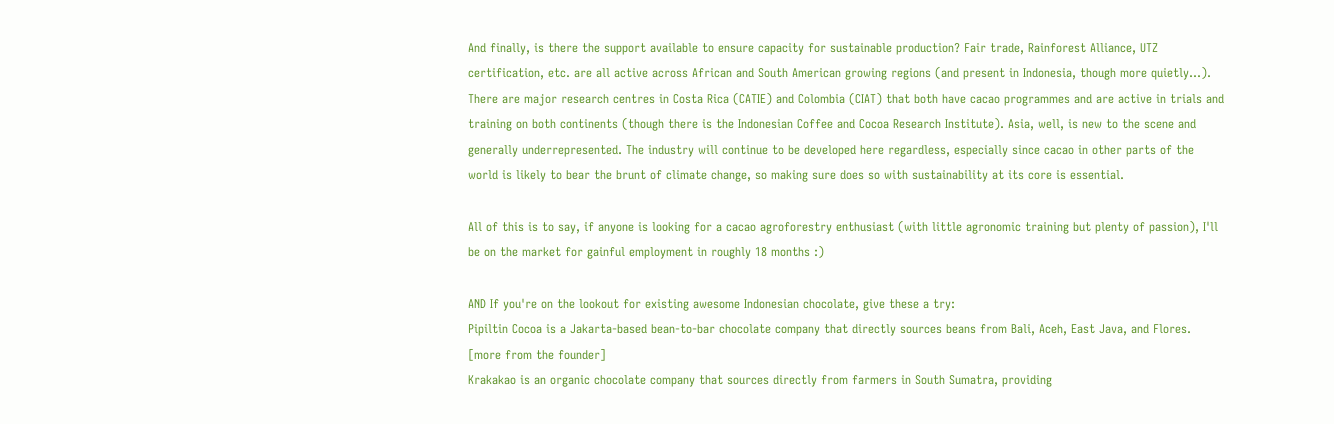And finally, is there the support available to ensure capacity for sustainable production? Fair trade, Rainforest Alliance, UTZ certification, etc. are all active across African and South American growing regions (and present in Indonesia, though more quietly...). There are major research centres in Costa Rica (CATIE) and Colombia (CIAT) that both have cacao programmes and are active in trials and training on both continents (though there is the Indonesian Coffee and Cocoa Research Institute). Asia, well, is new to the scene and generally underrepresented. The industry will continue to be developed here regardless, especially since cacao in other parts of the world is likely to bear the brunt of climate change, so making sure does so with sustainability at its core is essential.

All of this is to say, if anyone is looking for a cacao agroforestry enthusiast (with little agronomic training but plenty of passion), I'll be on the market for gainful employment in roughly 18 months :)

AND If you're on the lookout for existing awesome Indonesian chocolate, give these a try:
Pipiltin Cocoa is a Jakarta-based bean-to-bar chocolate company that directly sources beans from Bali, Aceh, East Java, and Flores. [more from the founder]
Krakakao is an organic chocolate company that sources directly from farmers in South Sumatra, providing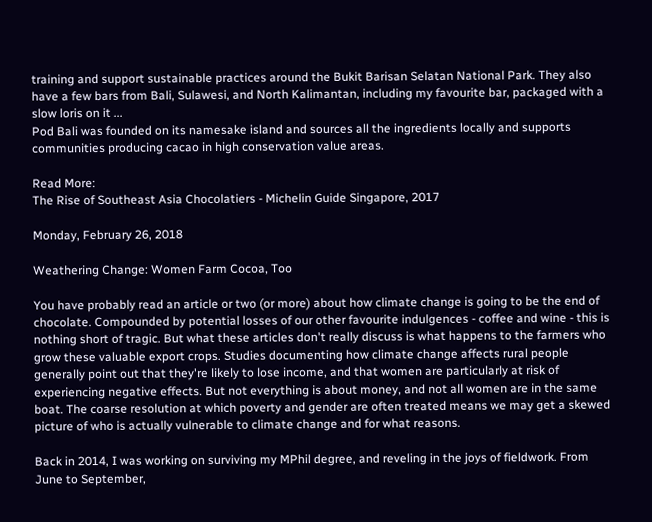training and support sustainable practices around the Bukit Barisan Selatan National Park. They also have a few bars from Bali, Sulawesi, and North Kalimantan, including my favourite bar, packaged with a slow loris on it ...
Pod Bali was founded on its namesake island and sources all the ingredients locally and supports communities producing cacao in high conservation value areas.

Read More:
The Rise of Southeast Asia Chocolatiers - Michelin Guide Singapore, 2017

Monday, February 26, 2018

Weathering Change: Women Farm Cocoa, Too

You have probably read an article or two (or more) about how climate change is going to be the end of chocolate. Compounded by potential losses of our other favourite indulgences - coffee and wine - this is nothing short of tragic. But what these articles don't really discuss is what happens to the farmers who grow these valuable export crops. Studies documenting how climate change affects rural people generally point out that they're likely to lose income, and that women are particularly at risk of experiencing negative effects. But not everything is about money, and not all women are in the same boat. The coarse resolution at which poverty and gender are often treated means we may get a skewed picture of who is actually vulnerable to climate change and for what reasons.

Back in 2014, I was working on surviving my MPhil degree, and reveling in the joys of fieldwork. From June to September,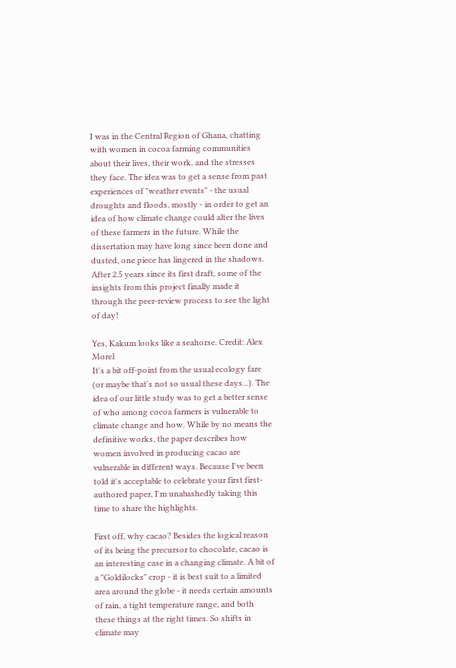I was in the Central Region of Ghana, chatting with women in cocoa farming communities about their lives, their work, and the stresses they face. The idea was to get a sense from past experiences of "weather events" - the usual droughts and floods, mostly - in order to get an idea of how climate change could alter the lives of these farmers in the future. While the dissertation may have long since been done and dusted, one piece has lingered in the shadows. After 2.5 years since its first draft, some of the insights from this project finally made it through the peer-review process to see the light of day!

Yes, Kakum looks like a seahorse. Credit: Alex Morel
It's a bit off-point from the usual ecology fare (or maybe that's not so usual these days...). The idea of our little study was to get a better sense of who among cocoa farmers is vulnerable to climate change and how. While by no means the definitive works, the paper describes how women involved in producing cacao are vulnerable in different ways. Because I've been told it's acceptable to celebrate your first first-authored paper, I'm unabashedly taking this time to share the highlights.

First off, why cacao? Besides the logical reason of its being the precursor to chocolate, cacao is an interesting case in a changing climate. A bit of a "Goldilocks" crop - it is best suit to a limited area around the globe - it needs certain amounts of rain, a tight temperature range, and both these things at the right times. So shifts in climate may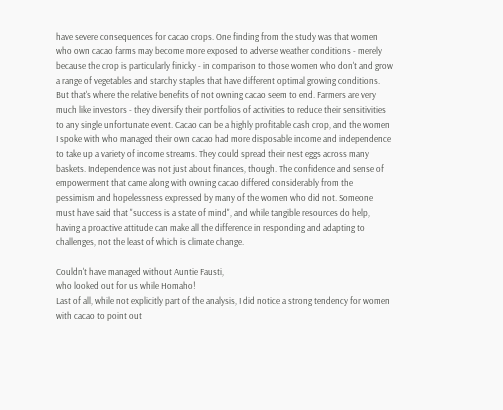have severe consequences for cacao crops. One finding from the study was that women who own cacao farms may become more exposed to adverse weather conditions - merely because the crop is particularly finicky - in comparison to those women who don't and grow a range of vegetables and starchy staples that have different optimal growing conditions.
But that's where the relative benefits of not owning cacao seem to end. Farmers are very much like investors - they diversify their portfolios of activities to reduce their sensitivities to any single unfortunate event. Cacao can be a highly profitable cash crop, and the women I spoke with who managed their own cacao had more disposable income and independence to take up a variety of income streams. They could spread their nest eggs across many baskets. Independence was not just about finances, though. The confidence and sense of empowerment that came along with owning cacao differed considerably from the pessimism and hopelessness expressed by many of the women who did not. Someone must have said that "success is a state of mind", and while tangible resources do help, having a proactive attitude can make all the difference in responding and adapting to challenges, not the least of which is climate change.

Couldn't have managed without Auntie Fausti,
who looked out for us while Homaho!
Last of all, while not explicitly part of the analysis, I did notice a strong tendency for women with cacao to point out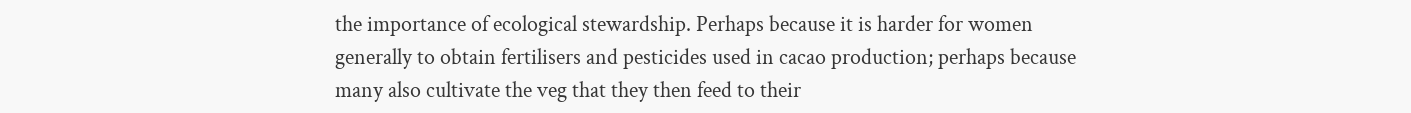the importance of ecological stewardship. Perhaps because it is harder for women generally to obtain fertilisers and pesticides used in cacao production; perhaps because many also cultivate the veg that they then feed to their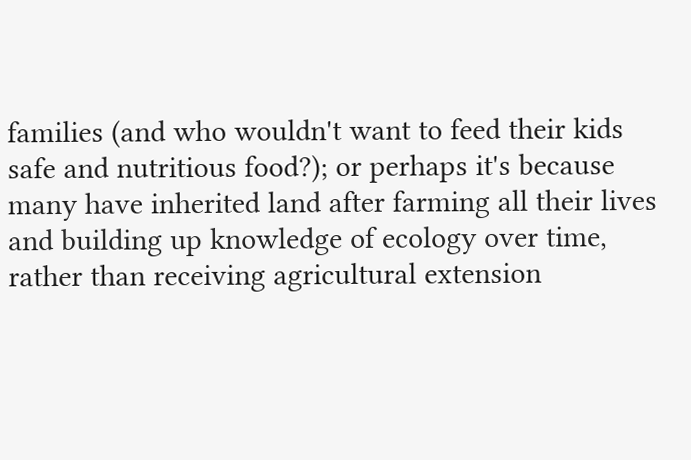families (and who wouldn't want to feed their kids safe and nutritious food?); or perhaps it's because many have inherited land after farming all their lives and building up knowledge of ecology over time, rather than receiving agricultural extension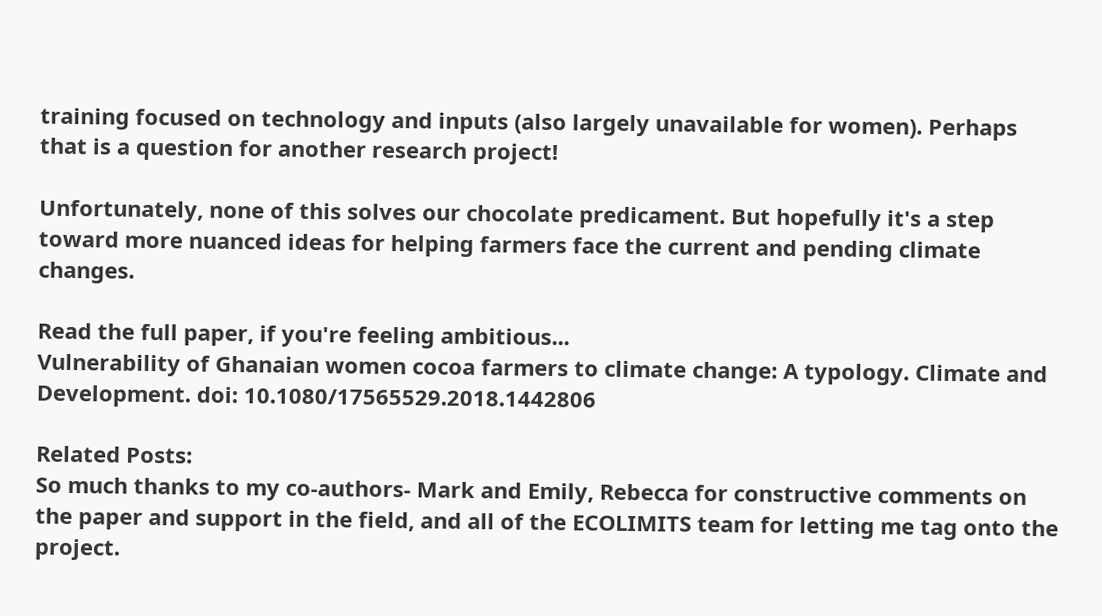training focused on technology and inputs (also largely unavailable for women). Perhaps that is a question for another research project!

Unfortunately, none of this solves our chocolate predicament. But hopefully it's a step toward more nuanced ideas for helping farmers face the current and pending climate changes.

Read the full paper, if you're feeling ambitious...
Vulnerability of Ghanaian women cocoa farmers to climate change: A typology. Climate and Development. doi: 10.1080/17565529.2018.1442806

Related Posts:
So much thanks to my co-authors- Mark and Emily, Rebecca for constructive comments on the paper and support in the field, and all of the ECOLIMITS team for letting me tag onto the project.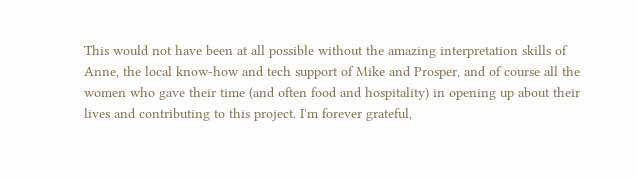This would not have been at all possible without the amazing interpretation skills of Anne, the local know-how and tech support of Mike and Prosper, and of course all the women who gave their time (and often food and hospitality) in opening up about their lives and contributing to this project. I'm forever grateful,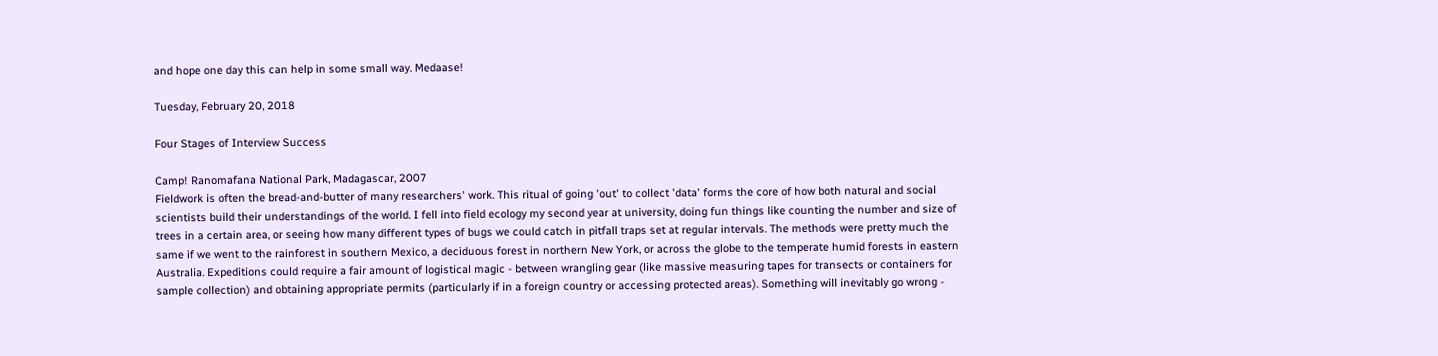and hope one day this can help in some small way. Medaase!

Tuesday, February 20, 2018

Four Stages of Interview Success

Camp! Ranomafana National Park, Madagascar, 2007
Fieldwork is often the bread-and-butter of many researchers' work. This ritual of going 'out' to collect 'data' forms the core of how both natural and social scientists build their understandings of the world. I fell into field ecology my second year at university, doing fun things like counting the number and size of trees in a certain area, or seeing how many different types of bugs we could catch in pitfall traps set at regular intervals. The methods were pretty much the same if we went to the rainforest in southern Mexico, a deciduous forest in northern New York, or across the globe to the temperate humid forests in eastern Australia. Expeditions could require a fair amount of logistical magic - between wrangling gear (like massive measuring tapes for transects or containers for sample collection) and obtaining appropriate permits (particularly if in a foreign country or accessing protected areas). Something will inevitably go wrong -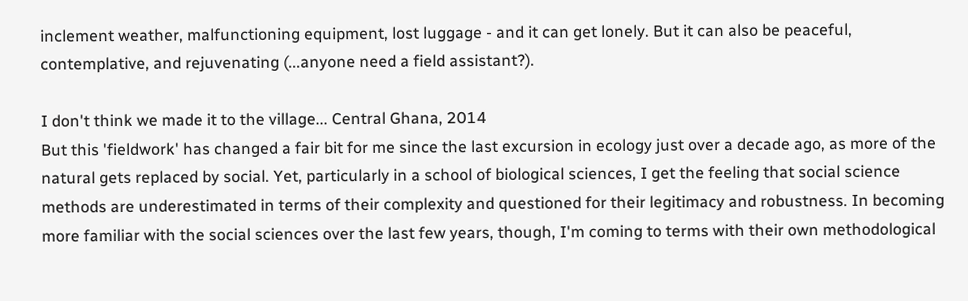inclement weather, malfunctioning equipment, lost luggage - and it can get lonely. But it can also be peaceful, contemplative, and rejuvenating (...anyone need a field assistant?).

I don't think we made it to the village... Central Ghana, 2014
But this 'fieldwork' has changed a fair bit for me since the last excursion in ecology just over a decade ago, as more of the natural gets replaced by social. Yet, particularly in a school of biological sciences, I get the feeling that social science methods are underestimated in terms of their complexity and questioned for their legitimacy and robustness. In becoming more familiar with the social sciences over the last few years, though, I'm coming to terms with their own methodological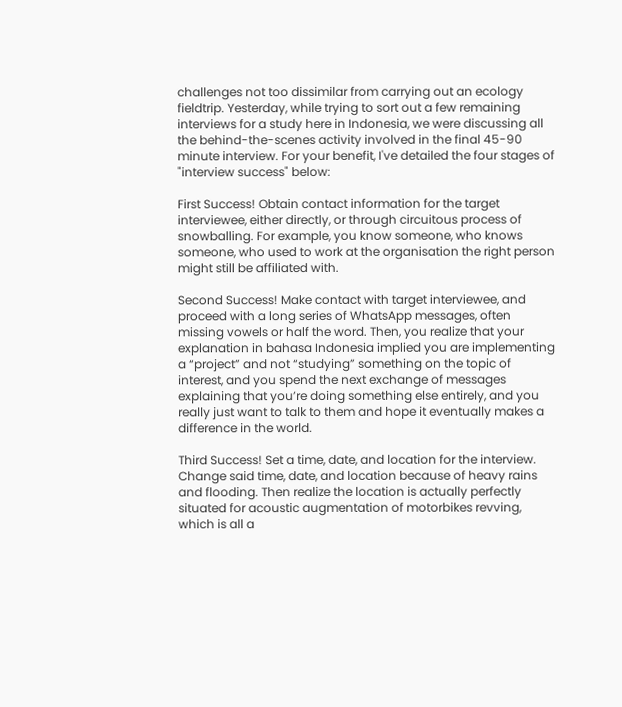challenges not too dissimilar from carrying out an ecology fieldtrip. Yesterday, while trying to sort out a few remaining interviews for a study here in Indonesia, we were discussing all the behind-the-scenes activity involved in the final 45-90 minute interview. For your benefit, I've detailed the four stages of "interview success" below:

First Success! Obtain contact information for the target interviewee, either directly, or through circuitous process of snowballing. For example, you know someone, who knows someone, who used to work at the organisation the right person might still be affiliated with.

Second Success! Make contact with target interviewee, and proceed with a long series of WhatsApp messages, often missing vowels or half the word. Then, you realize that your explanation in bahasa Indonesia implied you are implementing a “project” and not “studying” something on the topic of interest, and you spend the next exchange of messages explaining that you’re doing something else entirely, and you really just want to talk to them and hope it eventually makes a difference in the world.

Third Success! Set a time, date, and location for the interview. Change said time, date, and location because of heavy rains and flooding. Then realize the location is actually perfectly situated for acoustic augmentation of motorbikes revving, which is all a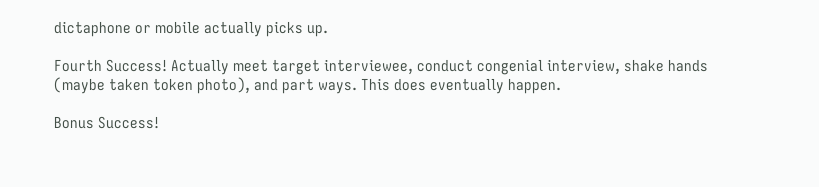dictaphone or mobile actually picks up.

Fourth Success! Actually meet target interviewee, conduct congenial interview, shake hands (maybe taken token photo), and part ways. This does eventually happen.

Bonus Success!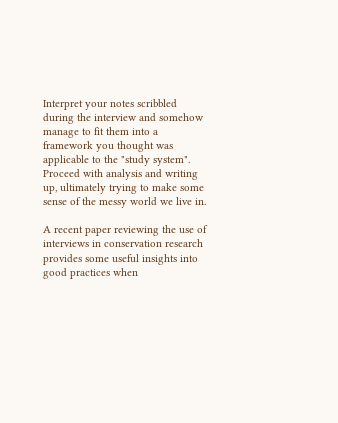Interpret your notes scribbled during the interview and somehow manage to fit them into a framework you thought was applicable to the "study system". Proceed with analysis and writing up, ultimately trying to make some sense of the messy world we live in.

A recent paper reviewing the use of interviews in conservation research provides some useful insights into good practices when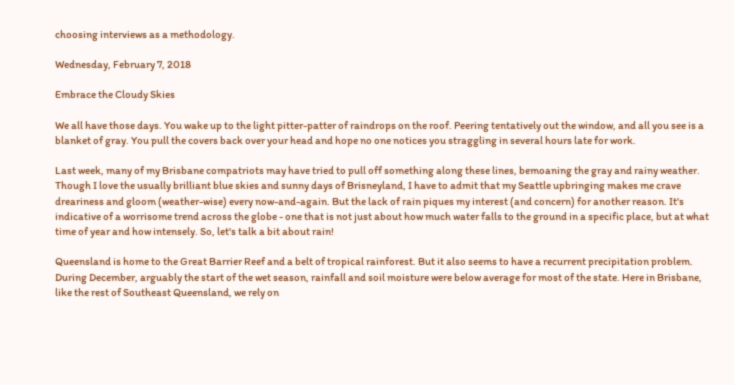choosing interviews as a methodology.

Wednesday, February 7, 2018

Embrace the Cloudy Skies

We all have those days. You wake up to the light pitter-patter of raindrops on the roof. Peering tentatively out the window, and all you see is a blanket of gray. You pull the covers back over your head and hope no one notices you straggling in several hours late for work.

Last week, many of my Brisbane compatriots may have tried to pull off something along these lines, bemoaning the gray and rainy weather. Though I love the usually brilliant blue skies and sunny days of Brisneyland, I have to admit that my Seattle upbringing makes me crave dreariness and gloom (weather-wise) every now-and-again. But the lack of rain piques my interest (and concern) for another reason. It's indicative of a worrisome trend across the globe - one that is not just about how much water falls to the ground in a specific place, but at what time of year and how intensely. So, let's talk a bit about rain!

Queensland is home to the Great Barrier Reef and a belt of tropical rainforest. But it also seems to have a recurrent precipitation problem. During December, arguably the start of the wet season, rainfall and soil moisture were below average for most of the state. Here in Brisbane, like the rest of Southeast Queensland, we rely on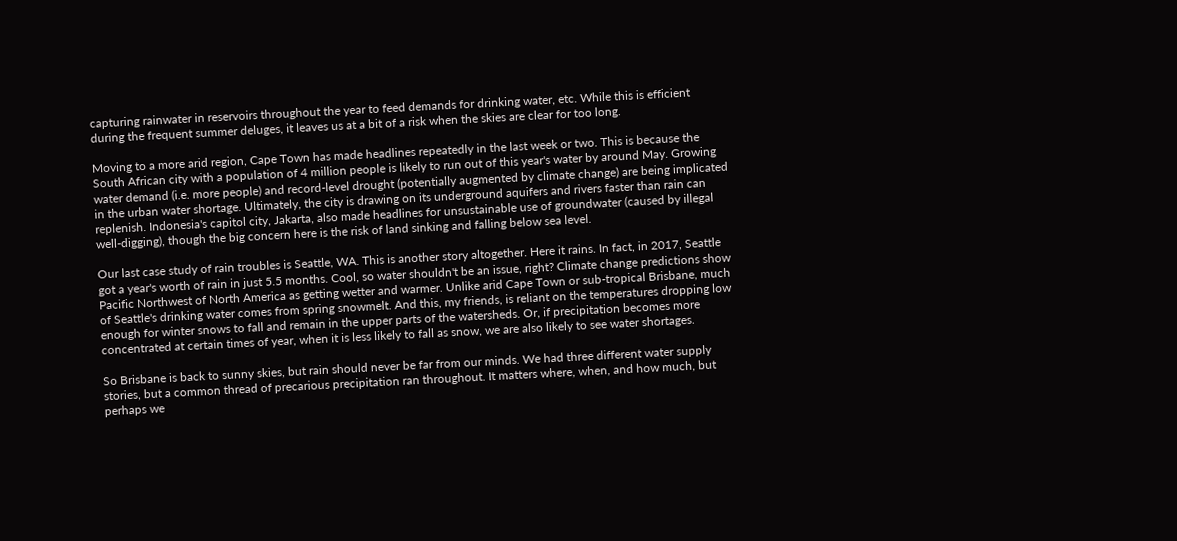capturing rainwater in reservoirs throughout the year to feed demands for drinking water, etc. While this is efficient during the frequent summer deluges, it leaves us at a bit of a risk when the skies are clear for too long.

Moving to a more arid region, Cape Town has made headlines repeatedly in the last week or two. This is because the South African city with a population of 4 million people is likely to run out of this year's water by around May. Growing water demand (i.e. more people) and record-level drought (potentially augmented by climate change) are being implicated in the urban water shortage. Ultimately, the city is drawing on its underground aquifers and rivers faster than rain can replenish. Indonesia's capitol city, Jakarta, also made headlines for unsustainable use of groundwater (caused by illegal well-digging), though the big concern here is the risk of land sinking and falling below sea level.

Our last case study of rain troubles is Seattle, WA. This is another story altogether. Here it rains. In fact, in 2017, Seattle got a year's worth of rain in just 5.5 months. Cool, so water shouldn't be an issue, right? Climate change predictions show Pacific Northwest of North America as getting wetter and warmer. Unlike arid Cape Town or sub-tropical Brisbane, much of Seattle's drinking water comes from spring snowmelt. And this, my friends, is reliant on the temperatures dropping low enough for winter snows to fall and remain in the upper parts of the watersheds. Or, if precipitation becomes more concentrated at certain times of year, when it is less likely to fall as snow, we are also likely to see water shortages.

So Brisbane is back to sunny skies, but rain should never be far from our minds. We had three different water supply stories, but a common thread of precarious precipitation ran throughout. It matters where, when, and how much, but perhaps we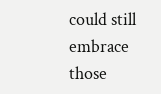could still embrace those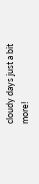cloudy days just a bit more!